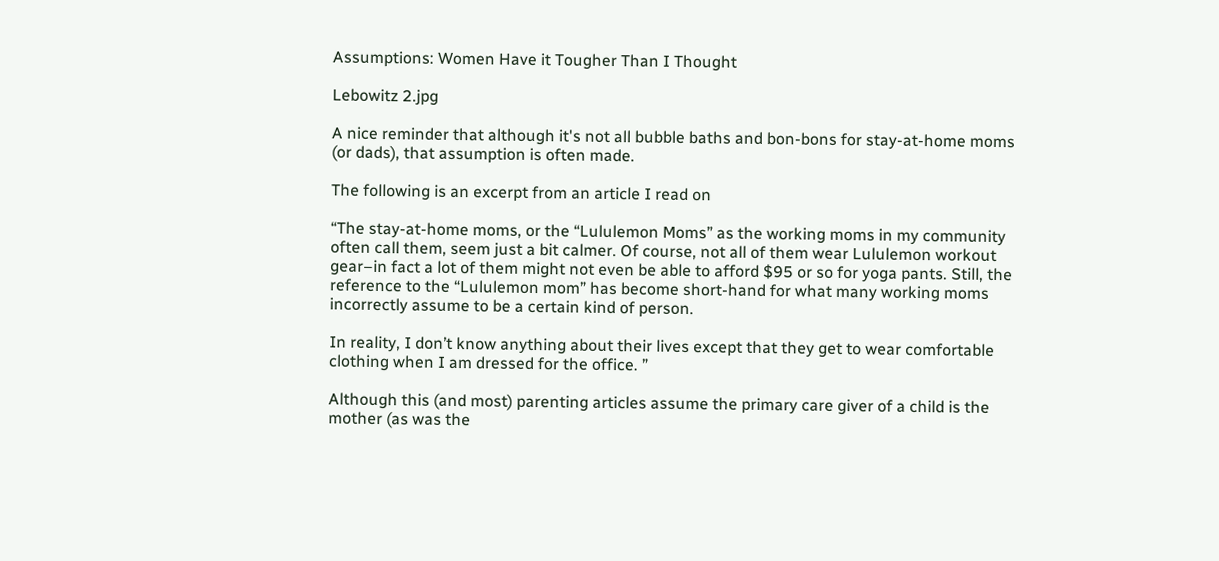Assumptions: Women Have it Tougher Than I Thought

Lebowitz 2.jpg

A nice reminder that although it's not all bubble baths and bon-bons for stay-at-home moms (or dads), that assumption is often made.

The following is an excerpt from an article I read on

“The stay-at-home moms, or the “Lululemon Moms” as the working moms in my community often call them, seem just a bit calmer. Of course, not all of them wear Lululemon workout gear–in fact a lot of them might not even be able to afford $95 or so for yoga pants. Still, the reference to the “Lululemon mom” has become short-hand for what many working moms incorrectly assume to be a certain kind of person.

In reality, I don’t know anything about their lives except that they get to wear comfortable clothing when I am dressed for the office. ”

Although this (and most) parenting articles assume the primary care giver of a child is the mother (as was the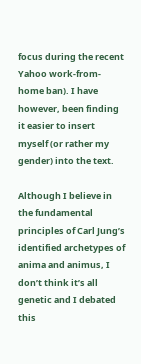focus during the recent Yahoo work-from-home ban). I have however, been finding it easier to insert myself (or rather my gender) into the text.

Although I believe in the fundamental principles of Carl Jung’s identified archetypes of anima and animus, I don’t think it’s all genetic and I debated this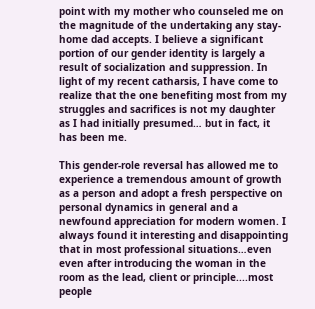point with my mother who counseled me on the magnitude of the undertaking any stay-home dad accepts. I believe a significant portion of our gender identity is largely a result of socialization and suppression. In light of my recent catharsis, I have come to realize that the one benefiting most from my struggles and sacrifices is not my daughter as I had initially presumed… but in fact, it has been me.

This gender-role reversal has allowed me to experience a tremendous amount of growth as a person and adopt a fresh perspective on personal dynamics in general and a newfound appreciation for modern women. I always found it interesting and disappointing that in most professional situations…even even after introducing the woman in the room as the lead, client or principle....most people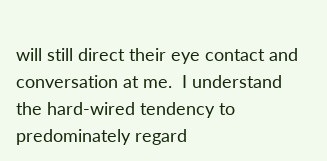will still direct their eye contact and conversation at me.  I understand the hard-wired tendency to predominately regard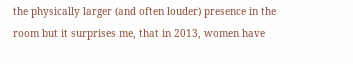the physically larger (and often louder) presence in the room but it surprises me, that in 2013, women have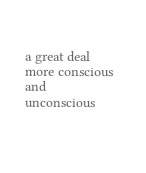a great deal more conscious and unconscious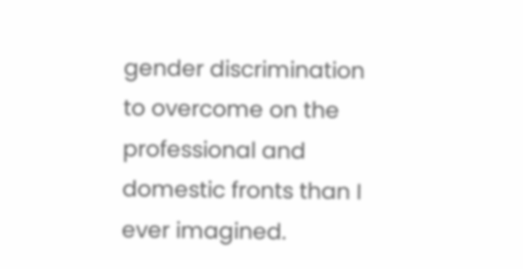gender discrimination to overcome on the professional and domestic fronts than I ever imagined.